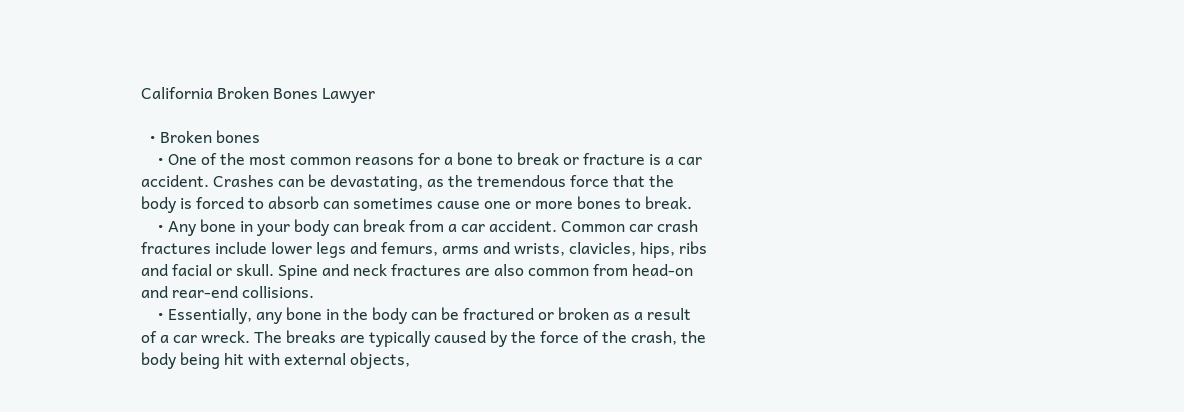California Broken Bones Lawyer

  • Broken bones
    • One of the most common reasons for a bone to break or fracture is a car accident. Crashes can be devastating, as the tremendous force that the body is forced to absorb can sometimes cause one or more bones to break.
    • Any bone in your body can break from a car accident. Common car crash fractures include lower legs and femurs, arms and wrists, clavicles, hips, ribs and facial or skull. Spine and neck fractures are also common from head-on and rear-end collisions.
    • Essentially, any bone in the body can be fractured or broken as a result of a car wreck. The breaks are typically caused by the force of the crash, the body being hit with external objects,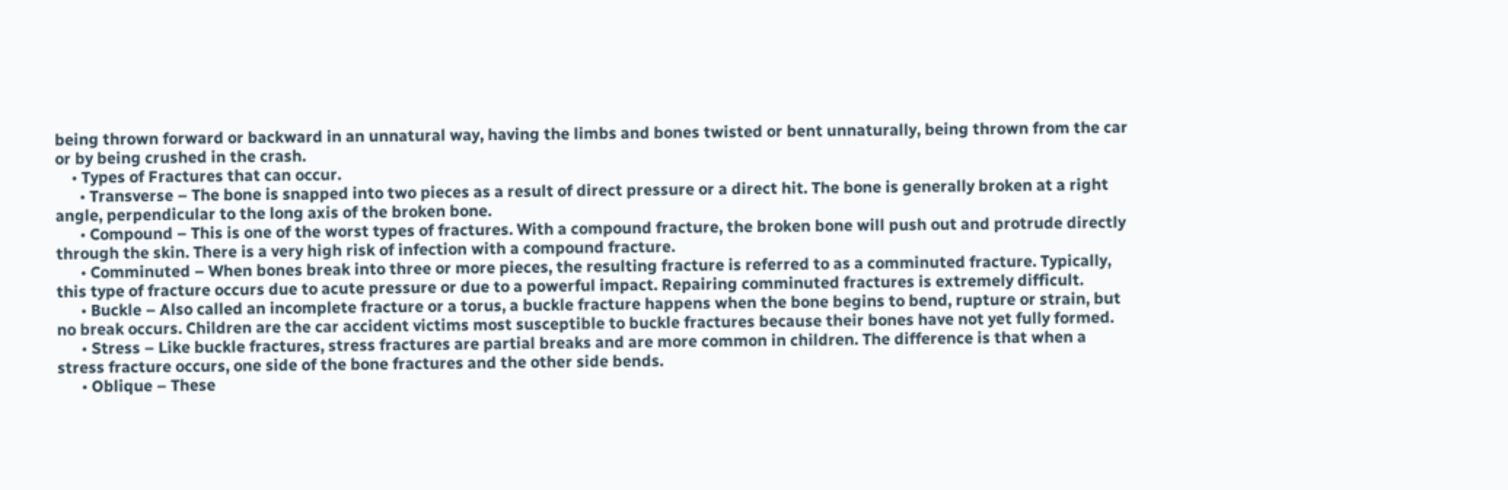being thrown forward or backward in an unnatural way, having the limbs and bones twisted or bent unnaturally, being thrown from the car or by being crushed in the crash.
    • Types of Fractures that can occur.
      • Transverse – The bone is snapped into two pieces as a result of direct pressure or a direct hit. The bone is generally broken at a right angle, perpendicular to the long axis of the broken bone.
      • Compound – This is one of the worst types of fractures. With a compound fracture, the broken bone will push out and protrude directly through the skin. There is a very high risk of infection with a compound fracture.
      • Comminuted – When bones break into three or more pieces, the resulting fracture is referred to as a comminuted fracture. Typically, this type of fracture occurs due to acute pressure or due to a powerful impact. Repairing comminuted fractures is extremely difficult.
      • Buckle – Also called an incomplete fracture or a torus, a buckle fracture happens when the bone begins to bend, rupture or strain, but no break occurs. Children are the car accident victims most susceptible to buckle fractures because their bones have not yet fully formed.
      • Stress – Like buckle fractures, stress fractures are partial breaks and are more common in children. The difference is that when a stress fracture occurs, one side of the bone fractures and the other side bends.
      • Oblique – These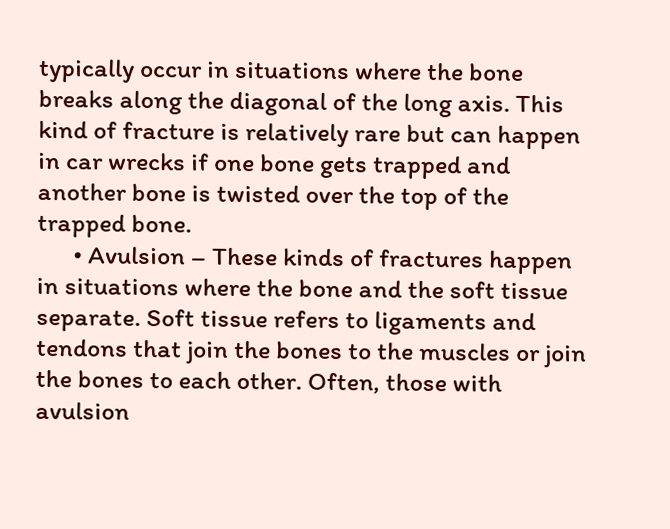typically occur in situations where the bone breaks along the diagonal of the long axis. This kind of fracture is relatively rare but can happen in car wrecks if one bone gets trapped and another bone is twisted over the top of the trapped bone.
      • Avulsion – These kinds of fractures happen in situations where the bone and the soft tissue separate. Soft tissue refers to ligaments and tendons that join the bones to the muscles or join the bones to each other. Often, those with avulsion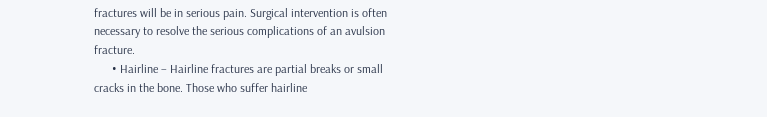fractures will be in serious pain. Surgical intervention is often necessary to resolve the serious complications of an avulsion fracture.
      • Hairline – Hairline fractures are partial breaks or small cracks in the bone. Those who suffer hairline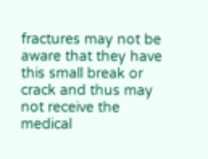fractures may not be aware that they have this small break or crack and thus may not receive the medical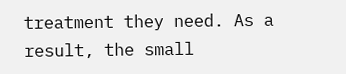treatment they need. As a result, the small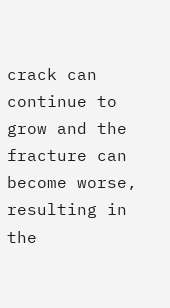crack can continue to grow and the fracture can become worse, resulting in the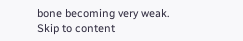bone becoming very weak.
Skip to content